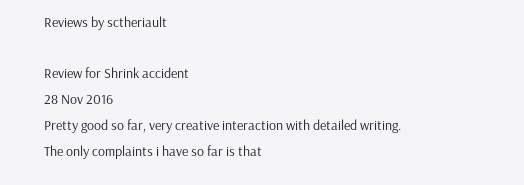Reviews by sctheriault

Review for Shrink accident
28 Nov 2016
Pretty good so far, very creative interaction with detailed writing. The only complaints i have so far is that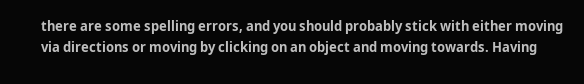there are some spelling errors, and you should probably stick with either moving via directions or moving by clicking on an object and moving towards. Having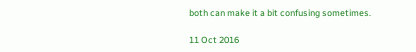both can make it a bit confusing sometimes.

11 Oct 2016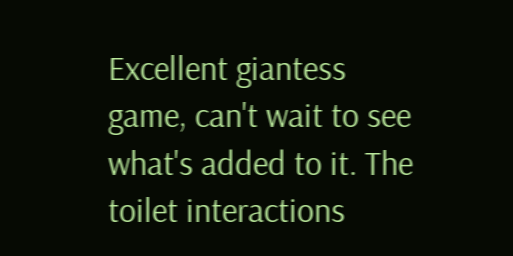Excellent giantess game, can't wait to see what's added to it. The toilet interactions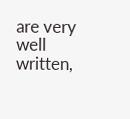are very well written,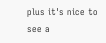plus it's nice to see a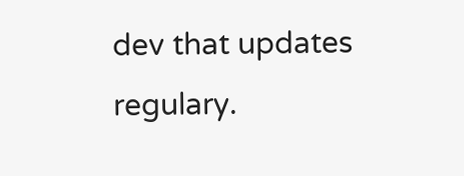dev that updates regulary.